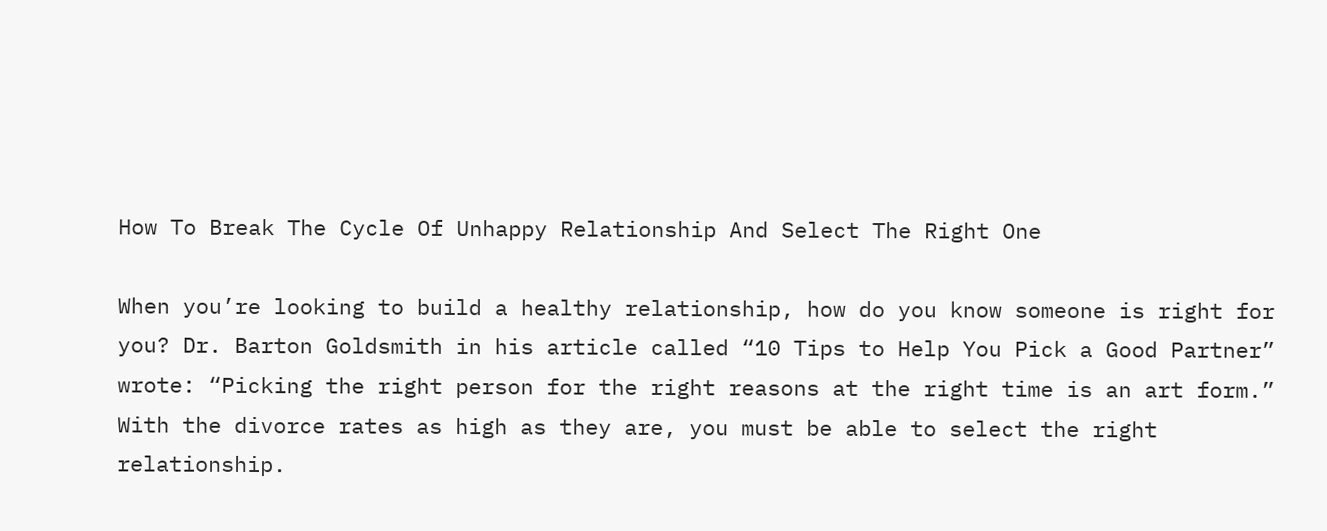How To Break The Cycle Of Unhappy Relationship And Select The Right One

When you’re looking to build a healthy relationship, how do you know someone is right for you? Dr. Barton Goldsmith in his article called “10 Tips to Help You Pick a Good Partner” wrote: “Picking the right person for the right reasons at the right time is an art form.” With the divorce rates as high as they are, you must be able to select the right relationship.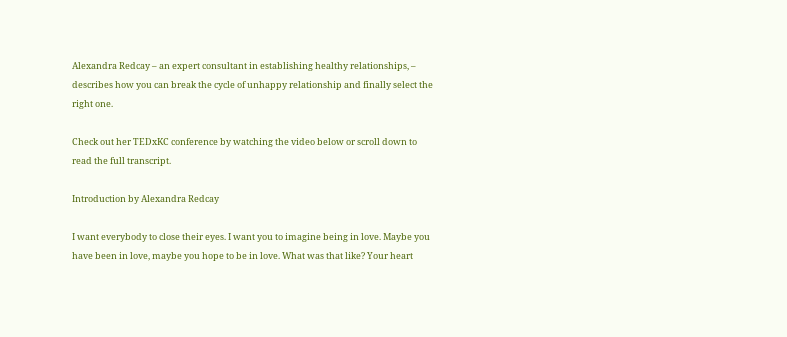Alexandra Redcay – an expert consultant in establishing healthy relationships, – describes how you can break the cycle of unhappy relationship and finally select the right one.

Check out her TEDxKC conference by watching the video below or scroll down to read the full transcript.

Introduction by Alexandra Redcay

I want everybody to close their eyes. I want you to imagine being in love. Maybe you have been in love, maybe you hope to be in love. What was that like? Your heart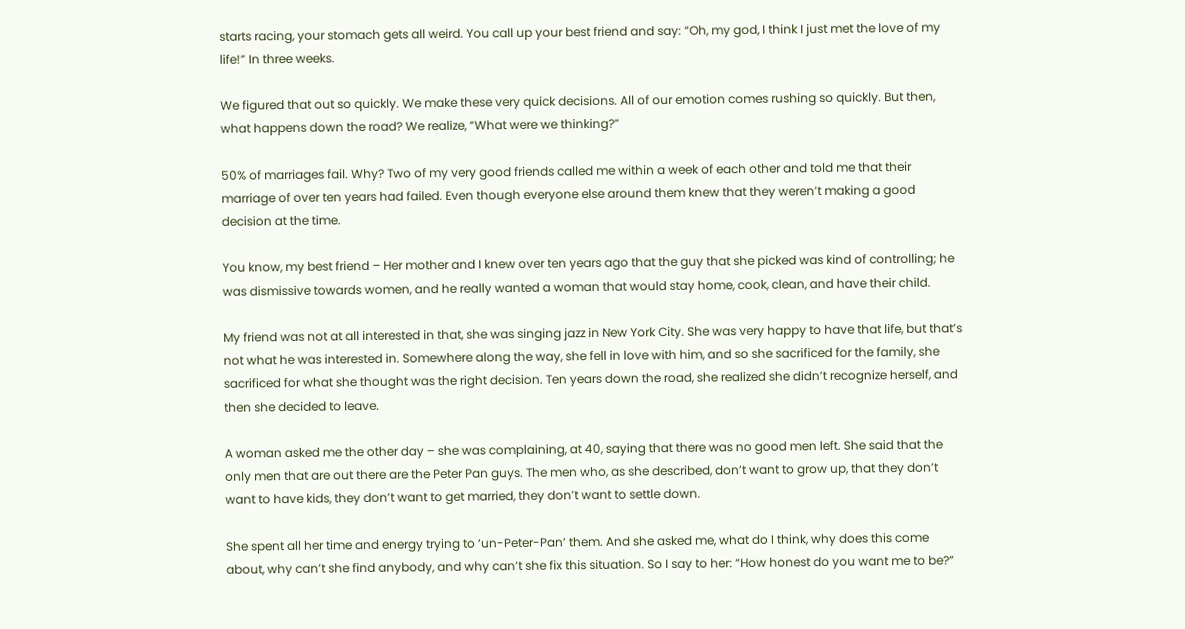starts racing, your stomach gets all weird. You call up your best friend and say: “Oh, my god, I think I just met the love of my life!” In three weeks.

We figured that out so quickly. We make these very quick decisions. All of our emotion comes rushing so quickly. But then, what happens down the road? We realize, “What were we thinking?”

50% of marriages fail. Why? Two of my very good friends called me within a week of each other and told me that their marriage of over ten years had failed. Even though everyone else around them knew that they weren’t making a good decision at the time.

You know, my best friend – Her mother and I knew over ten years ago that the guy that she picked was kind of controlling; he was dismissive towards women, and he really wanted a woman that would stay home, cook, clean, and have their child.

My friend was not at all interested in that, she was singing jazz in New York City. She was very happy to have that life, but that’s not what he was interested in. Somewhere along the way, she fell in love with him, and so she sacrificed for the family, she sacrificed for what she thought was the right decision. Ten years down the road, she realized she didn’t recognize herself, and then she decided to leave.

A woman asked me the other day – she was complaining, at 40, saying that there was no good men left. She said that the only men that are out there are the Peter Pan guys. The men who, as she described, don’t want to grow up, that they don’t want to have kids, they don’t want to get married, they don’t want to settle down.

She spent all her time and energy trying to ‘un-Peter-Pan’ them. And she asked me, what do I think, why does this come about, why can’t she find anybody, and why can’t she fix this situation. So I say to her: “How honest do you want me to be?”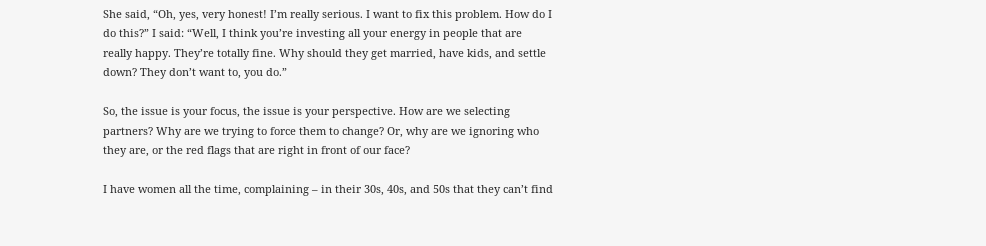She said, “Oh, yes, very honest! I’m really serious. I want to fix this problem. How do I do this?” I said: “Well, I think you’re investing all your energy in people that are really happy. They’re totally fine. Why should they get married, have kids, and settle down? They don’t want to, you do.”

So, the issue is your focus, the issue is your perspective. How are we selecting partners? Why are we trying to force them to change? Or, why are we ignoring who they are, or the red flags that are right in front of our face?

I have women all the time, complaining – in their 30s, 40s, and 50s that they can’t find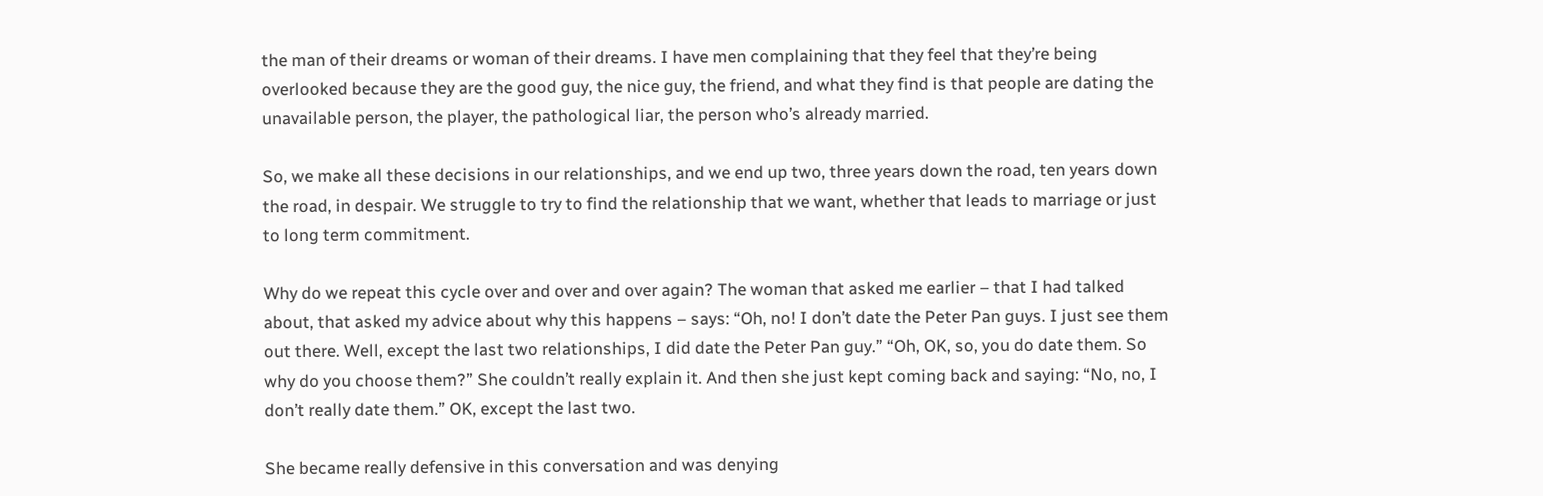the man of their dreams or woman of their dreams. I have men complaining that they feel that they’re being overlooked because they are the good guy, the nice guy, the friend, and what they find is that people are dating the unavailable person, the player, the pathological liar, the person who’s already married.

So, we make all these decisions in our relationships, and we end up two, three years down the road, ten years down the road, in despair. We struggle to try to find the relationship that we want, whether that leads to marriage or just to long term commitment.

Why do we repeat this cycle over and over and over again? The woman that asked me earlier – that I had talked about, that asked my advice about why this happens – says: “Oh, no! I don’t date the Peter Pan guys. I just see them out there. Well, except the last two relationships, I did date the Peter Pan guy.” “Oh, OK, so, you do date them. So why do you choose them?” She couldn’t really explain it. And then she just kept coming back and saying: “No, no, I don’t really date them.” OK, except the last two.

She became really defensive in this conversation and was denying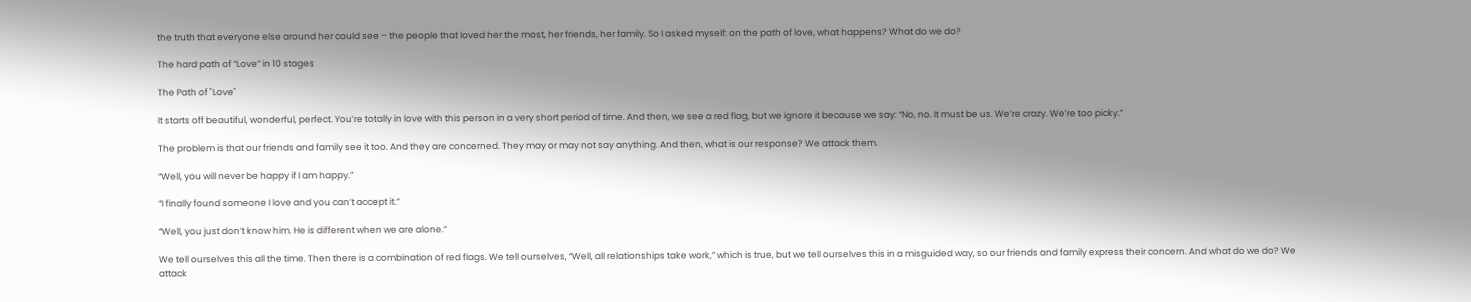the truth that everyone else around her could see – the people that loved her the most, her friends, her family. So I asked myself: on the path of love, what happens? What do we do?

The hard path of “Love” in 10 stages

The Path of "Love"

It starts off beautiful, wonderful, perfect. You’re totally in love with this person in a very short period of time. And then, we see a red flag, but we ignore it because we say: “No, no. It must be us. We’re crazy. We’re too picky.”

The problem is that our friends and family see it too. And they are concerned. They may or may not say anything. And then, what is our response? We attack them.

“Well, you will never be happy if I am happy.”

“I finally found someone I love and you can’t accept it.”

“Well, you just don’t know him. He is different when we are alone.”

We tell ourselves this all the time. Then there is a combination of red flags. We tell ourselves, “Well, all relationships take work,” which is true, but we tell ourselves this in a misguided way, so our friends and family express their concern. And what do we do? We attack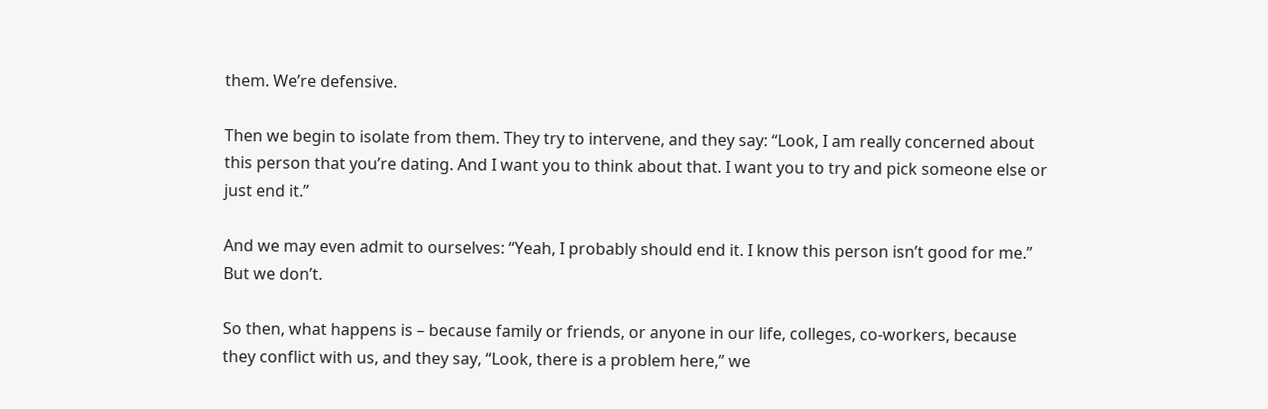them. We’re defensive.

Then we begin to isolate from them. They try to intervene, and they say: “Look, I am really concerned about this person that you’re dating. And I want you to think about that. I want you to try and pick someone else or just end it.”

And we may even admit to ourselves: “Yeah, I probably should end it. I know this person isn’t good for me.” But we don’t.

So then, what happens is – because family or friends, or anyone in our life, colleges, co-workers, because they conflict with us, and they say, “Look, there is a problem here,” we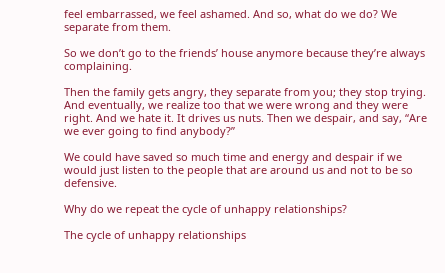feel embarrassed, we feel ashamed. And so, what do we do? We separate from them.

So we don’t go to the friends’ house anymore because they’re always complaining.

Then the family gets angry, they separate from you; they stop trying. And eventually, we realize too that we were wrong and they were right. And we hate it. It drives us nuts. Then we despair, and say, “Are we ever going to find anybody?”

We could have saved so much time and energy and despair if we would just listen to the people that are around us and not to be so defensive.

Why do we repeat the cycle of unhappy relationships?

The cycle of unhappy relationships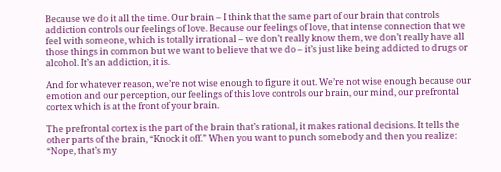Because we do it all the time. Our brain – I think that the same part of our brain that controls addiction controls our feelings of love. Because our feelings of love, that intense connection that we feel with someone, which is totally irrational – we don’t really know them, we don’t really have all those things in common but we want to believe that we do – it’s just like being addicted to drugs or alcohol. It’s an addiction, it is.

And for whatever reason, we’re not wise enough to figure it out. We’re not wise enough because our emotion and our perception, our feelings of this love controls our brain, our mind, our prefrontal cortex which is at the front of your brain.

The prefrontal cortex is the part of the brain that’s rational, it makes rational decisions. It tells the other parts of the brain, “Knock it off.” When you want to punch somebody and then you realize: “Nope, that’s my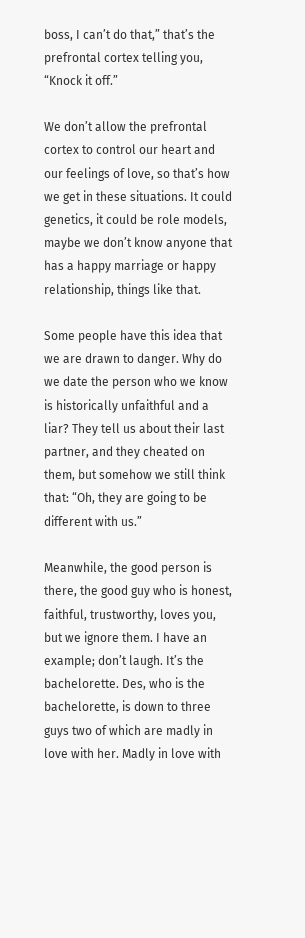boss, I can’t do that,” that’s the prefrontal cortex telling you, “Knock it off.”

We don’t allow the prefrontal cortex to control our heart and our feelings of love, so that’s how we get in these situations. It could genetics, it could be role models, maybe we don’t know anyone that has a happy marriage or happy relationship, things like that.

Some people have this idea that we are drawn to danger. Why do we date the person who we know is historically unfaithful and a liar? They tell us about their last partner, and they cheated on them, but somehow we still think that: “Oh, they are going to be different with us.”

Meanwhile, the good person is there, the good guy who is honest, faithful, trustworthy, loves you, but we ignore them. I have an example; don’t laugh. It’s the bachelorette. Des, who is the bachelorette, is down to three guys two of which are madly in love with her. Madly in love with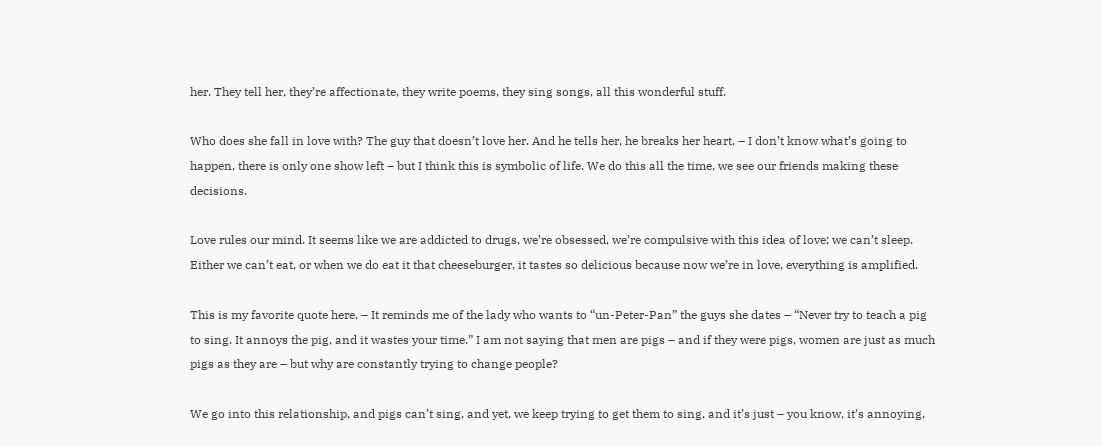her. They tell her, they’re affectionate, they write poems, they sing songs, all this wonderful stuff.

Who does she fall in love with? The guy that doesn’t love her. And he tells her, he breaks her heart, – I don’t know what’s going to happen, there is only one show left – but I think this is symbolic of life. We do this all the time, we see our friends making these decisions.

Love rules our mind. It seems like we are addicted to drugs, we’re obsessed, we’re compulsive with this idea of love; we can’t sleep. Either we can’t eat, or when we do eat it that cheeseburger, it tastes so delicious because now we’re in love, everything is amplified.

This is my favorite quote here. – It reminds me of the lady who wants to “un-Peter-Pan” the guys she dates – “Never try to teach a pig to sing. It annoys the pig, and it wastes your time.” I am not saying that men are pigs – and if they were pigs, women are just as much pigs as they are – but why are constantly trying to change people?

We go into this relationship, and pigs can’t sing, and yet, we keep trying to get them to sing, and it’s just – you know, it’s annoying,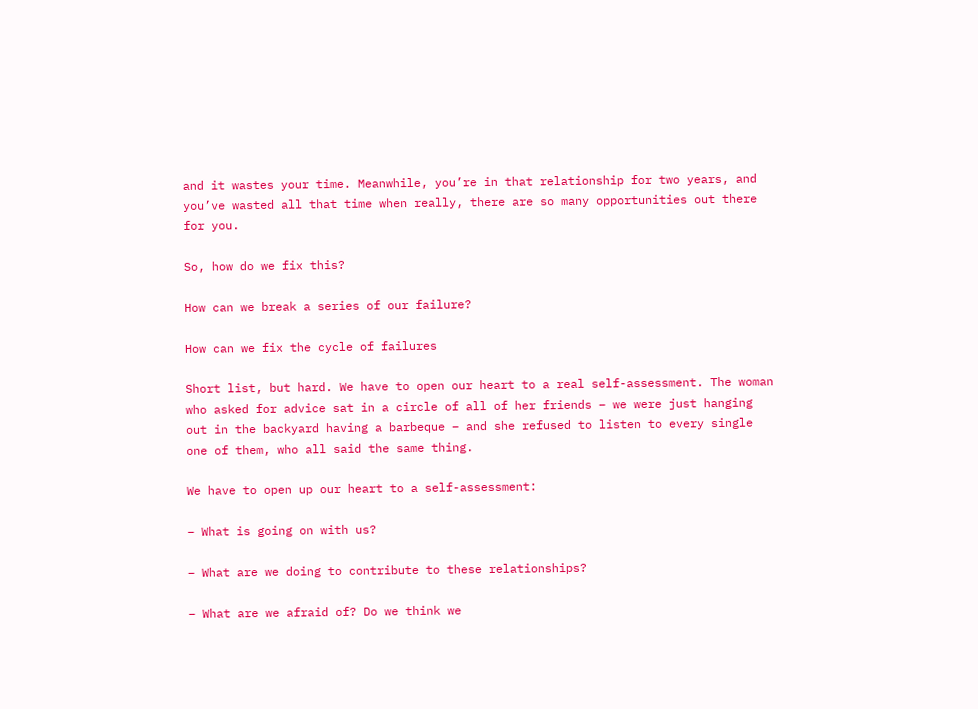and it wastes your time. Meanwhile, you’re in that relationship for two years, and you’ve wasted all that time when really, there are so many opportunities out there for you.

So, how do we fix this?

How can we break a series of our failure?

How can we fix the cycle of failures

Short list, but hard. We have to open our heart to a real self-assessment. The woman who asked for advice sat in a circle of all of her friends – we were just hanging out in the backyard having a barbeque – and she refused to listen to every single one of them, who all said the same thing.

We have to open up our heart to a self-assessment:

– What is going on with us?

– What are we doing to contribute to these relationships?

– What are we afraid of? Do we think we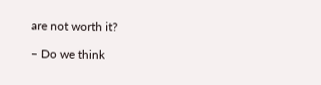are not worth it?

– Do we think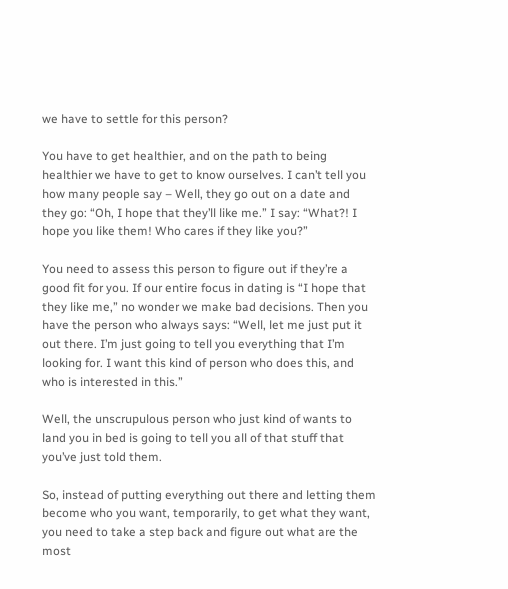we have to settle for this person?

You have to get healthier, and on the path to being healthier we have to get to know ourselves. I can’t tell you how many people say – Well, they go out on a date and they go: “Oh, I hope that they’ll like me.” I say: “What?! I hope you like them! Who cares if they like you?”

You need to assess this person to figure out if they’re a good fit for you. If our entire focus in dating is “I hope that they like me,” no wonder we make bad decisions. Then you have the person who always says: “Well, let me just put it out there. I’m just going to tell you everything that I’m looking for. I want this kind of person who does this, and who is interested in this.”

Well, the unscrupulous person who just kind of wants to land you in bed is going to tell you all of that stuff that you’ve just told them.

So, instead of putting everything out there and letting them become who you want, temporarily, to get what they want, you need to take a step back and figure out what are the most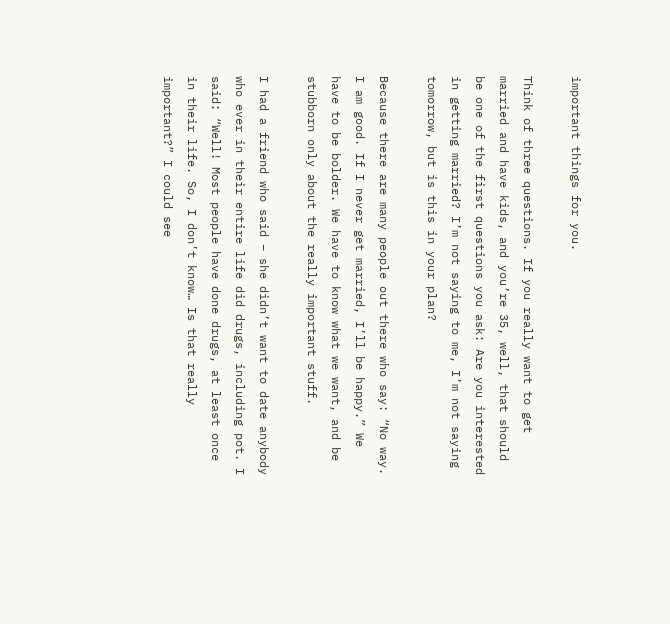important things for you.

Think of three questions. If you really want to get married and have kids, and you’re 35, well, that should be one of the first questions you ask: Are you interested in getting married? I’m not saying to me, I’m not saying tomorrow, but is this in your plan?

Because there are many people out there who say: “No way. I am good. If I never get married, I’ll be happy.” We have to be bolder. We have to know what we want, and be stubborn only about the really important stuff.

I had a friend who said – she didn’t want to date anybody who ever in their entire life did drugs, including pot. I said: “Well! Most people have done drugs, at least once in their life. So, I don’t know… Is that really important?” I could see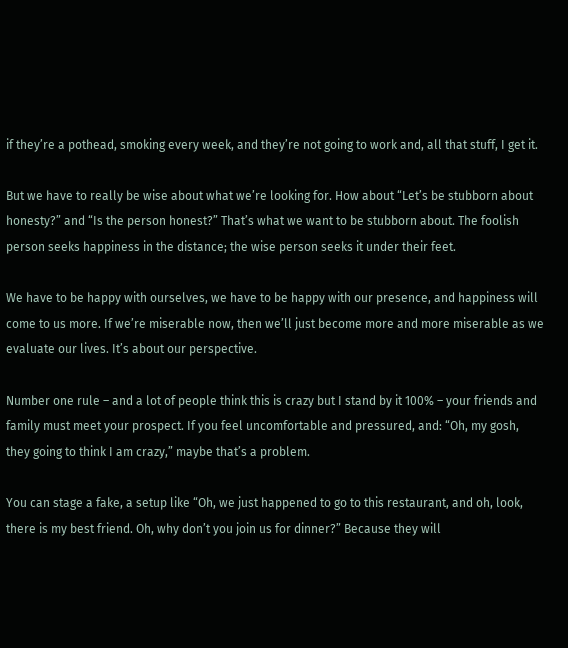if they’re a pothead, smoking every week, and they’re not going to work and, all that stuff, I get it.

But we have to really be wise about what we’re looking for. How about “Let’s be stubborn about honesty?” and “Is the person honest?” That’s what we want to be stubborn about. The foolish person seeks happiness in the distance; the wise person seeks it under their feet.

We have to be happy with ourselves, we have to be happy with our presence, and happiness will come to us more. If we’re miserable now, then we’ll just become more and more miserable as we evaluate our lives. It’s about our perspective.

Number one rule – and a lot of people think this is crazy but I stand by it 100% – your friends and family must meet your prospect. If you feel uncomfortable and pressured, and: “Oh, my gosh, they going to think I am crazy,” maybe that’s a problem.

You can stage a fake, a setup like “Oh, we just happened to go to this restaurant, and oh, look, there is my best friend. Oh, why don’t you join us for dinner?” Because they will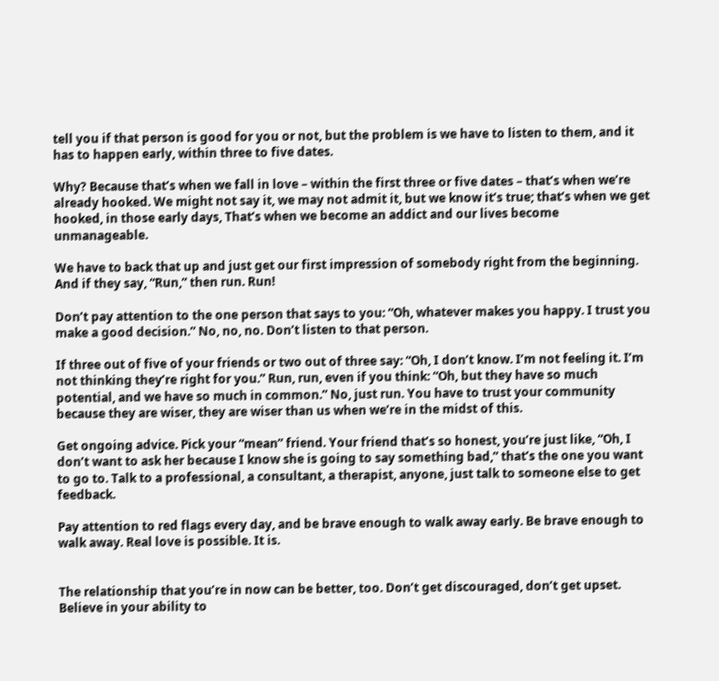tell you if that person is good for you or not, but the problem is we have to listen to them, and it has to happen early, within three to five dates.

Why? Because that’s when we fall in love – within the first three or five dates – that’s when we’re already hooked. We might not say it, we may not admit it, but we know it’s true; that’s when we get hooked, in those early days, That’s when we become an addict and our lives become unmanageable.

We have to back that up and just get our first impression of somebody right from the beginning. And if they say, “Run,” then run. Run!

Don’t pay attention to the one person that says to you: “Oh, whatever makes you happy. I trust you make a good decision.” No, no, no. Don’t listen to that person.

If three out of five of your friends or two out of three say: “Oh, I don’t know. I’m not feeling it. I’m not thinking they’re right for you.” Run, run, even if you think: “Oh, but they have so much potential, and we have so much in common.” No, just run. You have to trust your community because they are wiser, they are wiser than us when we’re in the midst of this.

Get ongoing advice. Pick your “mean” friend. Your friend that’s so honest, you’re just like, “Oh, I don’t want to ask her because I know she is going to say something bad,” that’s the one you want to go to. Talk to a professional, a consultant, a therapist, anyone, just talk to someone else to get feedback.

Pay attention to red flags every day, and be brave enough to walk away early. Be brave enough to walk away. Real love is possible. It is.


The relationship that you’re in now can be better, too. Don’t get discouraged, don’t get upset. Believe in your ability to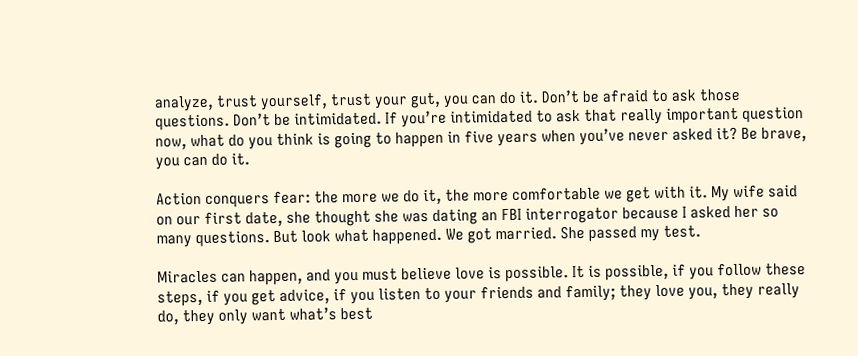analyze, trust yourself, trust your gut, you can do it. Don’t be afraid to ask those questions. Don’t be intimidated. If you’re intimidated to ask that really important question now, what do you think is going to happen in five years when you’ve never asked it? Be brave, you can do it.

Action conquers fear: the more we do it, the more comfortable we get with it. My wife said on our first date, she thought she was dating an FBI interrogator because I asked her so many questions. But look what happened. We got married. She passed my test.

Miracles can happen, and you must believe love is possible. It is possible, if you follow these steps, if you get advice, if you listen to your friends and family; they love you, they really do, they only want what’s best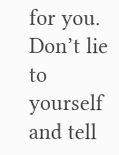for you. Don’t lie to yourself and tell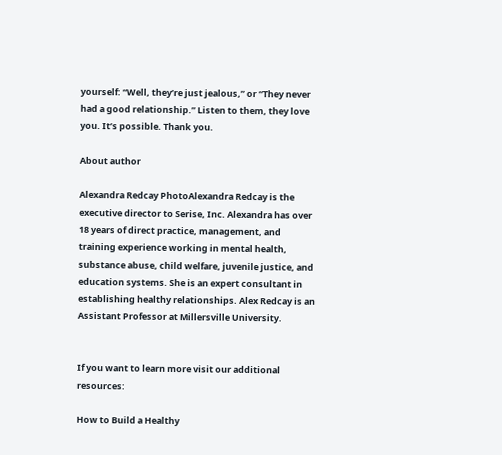yourself: “Well, they’re just jealous,” or “They never had a good relationship.” Listen to them, they love you. It’s possible. Thank you.

About author

Alexandra Redcay PhotoAlexandra Redcay is the executive director to Serise, Inc. Alexandra has over 18 years of direct practice, management, and training experience working in mental health, substance abuse, child welfare, juvenile justice, and education systems. She is an expert consultant in establishing healthy relationships. Alex Redcay is an Assistant Professor at Millersville University.


If you want to learn more visit our additional resources:

How to Build a Healthy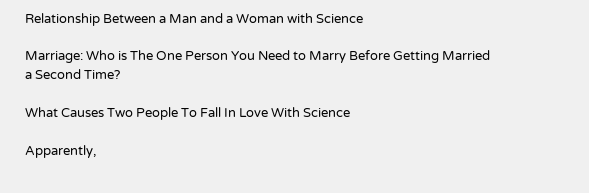Relationship Between a Man and a Woman with Science

Marriage: Who is The One Person You Need to Marry Before Getting Married a Second Time?

What Causes Two People To Fall In Love With Science

Apparently,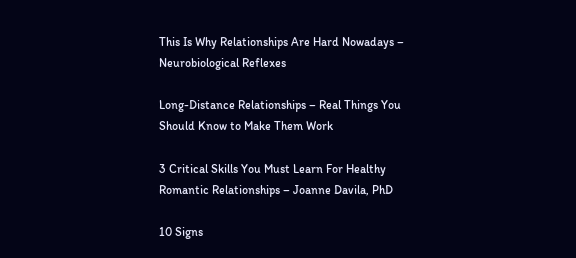This Is Why Relationships Are Hard Nowadays – Neurobiological Reflexes

Long-Distance Relationships – Real Things You Should Know to Make Them Work

3 Critical Skills You Must Learn For Healthy Romantic Relationships – Joanne Davila, PhD

10 Signs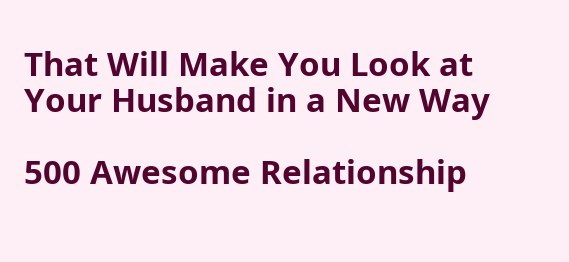That Will Make You Look at Your Husband in a New Way

500 Awesome Relationship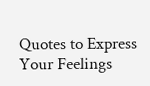Quotes to Express Your Feelings